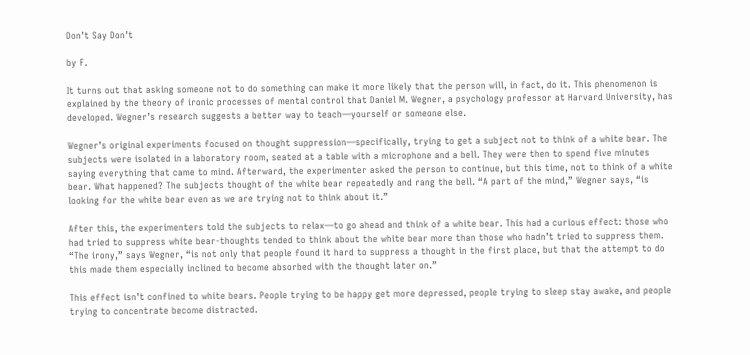Don’t Say Don’t

by F.

It turns out that asking someone not to do something can make it more likely that the person will, in fact, do it. This phenomenon is explained by the theory of ironic processes of mental control that Daniel M. Wegner, a psychology professor at Harvard University, has developed. Wegner’s research suggests a better way to teach—yourself or someone else.

Wegner’s original experiments focused on thought suppression—specifically, trying to get a subject not to think of a white bear. The subjects were isolated in a laboratory room, seated at a table with a microphone and a bell. They were then to spend five minutes saying everything that came to mind. Afterward, the experimenter asked the person to continue, but this time, not to think of a white bear. What happened? The subjects thought of the white bear repeatedly and rang the bell. “A part of the mind,” Wegner says, “is looking for the white bear even as we are trying not to think about it.”

After this, the experimenters told the subjects to relax—to go ahead and think of a white bear. This had a curious effect: those who had tried to suppress white bear-thoughts tended to think about the white bear more than those who hadn’t tried to suppress them. “The irony,” says Wegner, “is not only that people found it hard to suppress a thought in the first place, but that the attempt to do this made them especially inclined to become absorbed with the thought later on.”

This effect isn’t confined to white bears. People trying to be happy get more depressed, people trying to sleep stay awake, and people trying to concentrate become distracted.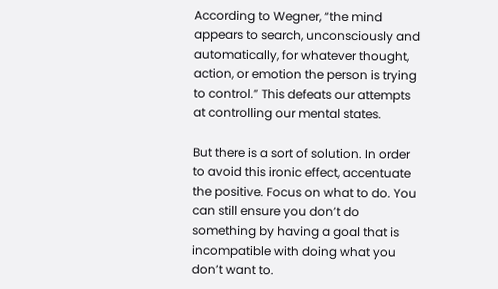According to Wegner, “the mind appears to search, unconsciously and automatically, for whatever thought, action, or emotion the person is trying to control.” This defeats our attempts at controlling our mental states.

But there is a sort of solution. In order to avoid this ironic effect, accentuate the positive. Focus on what to do. You can still ensure you don’t do something by having a goal that is incompatible with doing what you don’t want to.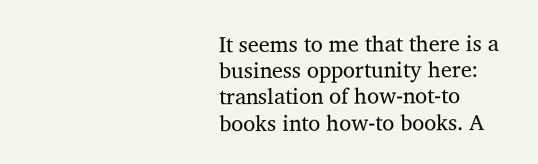It seems to me that there is a business opportunity here: translation of how-not-to books into how-to books. A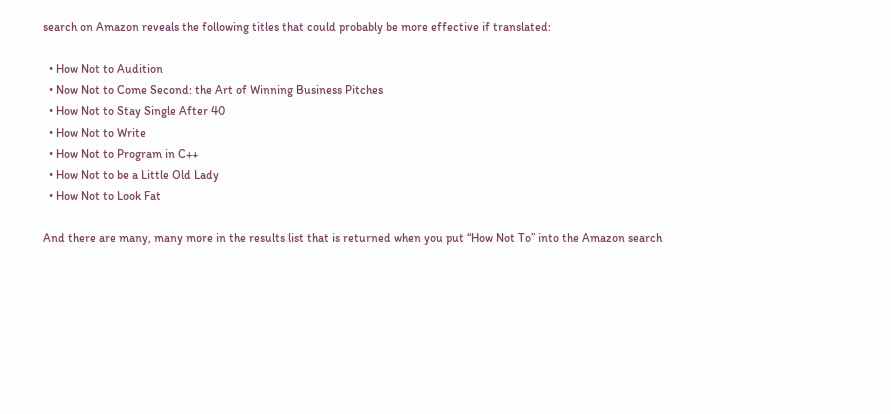search on Amazon reveals the following titles that could probably be more effective if translated:

  • How Not to Audition
  • Now Not to Come Second: the Art of Winning Business Pitches
  • How Not to Stay Single After 40
  • How Not to Write
  • How Not to Program in C++
  • How Not to be a Little Old Lady
  • How Not to Look Fat

And there are many, many more in the results list that is returned when you put “How Not To” into the Amazon search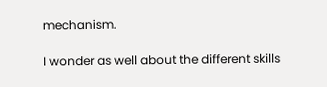mechanism.

I wonder as well about the different skills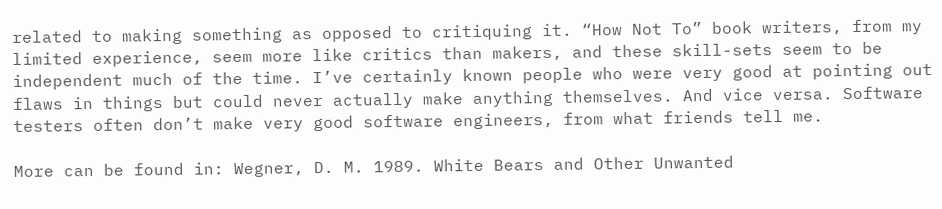related to making something as opposed to critiquing it. “How Not To” book writers, from my limited experience, seem more like critics than makers, and these skill-sets seem to be independent much of the time. I’ve certainly known people who were very good at pointing out flaws in things but could never actually make anything themselves. And vice versa. Software testers often don’t make very good software engineers, from what friends tell me.

More can be found in: Wegner, D. M. 1989. White Bears and Other Unwanted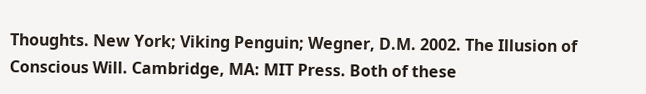Thoughts. New York; Viking Penguin; Wegner, D.M. 2002. The Illusion of Conscious Will. Cambridge, MA: MIT Press. Both of these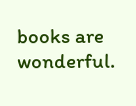books are wonderful.